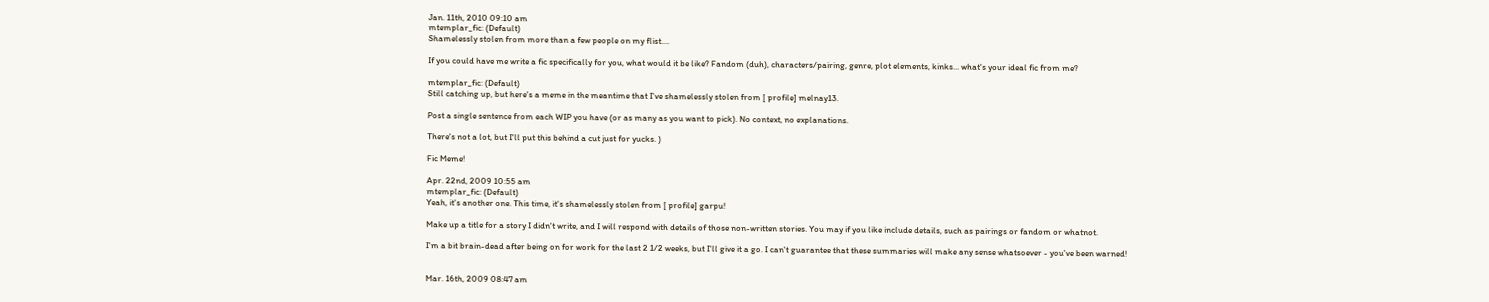Jan. 11th, 2010 09:10 am
mtemplar_fic: (Default)
Shamelessly stolen from more than a few people on my flist....

If you could have me write a fic specifically for you, what would it be like? Fandom (duh), characters/pairing, genre, plot elements, kinks... what's your ideal fic from me?

mtemplar_fic: (Default)
Still catching up, but here's a meme in the meantime that I've shamelessly stolen from [ profile] melnay13.

Post a single sentence from each WIP you have (or as many as you want to pick). No context, no explanations.

There's not a lot, but I'll put this behind a cut just for yucks. )

Fic Meme!

Apr. 22nd, 2009 10:55 am
mtemplar_fic: (Default)
Yeah, it's another one. This time, it's shamelessly stolen from [ profile] garpu!

Make up a title for a story I didn't write, and I will respond with details of those non-written stories. You may if you like include details, such as pairings or fandom or whatnot.

I'm a bit brain-dead after being on for work for the last 2 1/2 weeks, but I'll give it a go. I can't guarantee that these summaries will make any sense whatsoever - you've been warned!


Mar. 16th, 2009 08:47 am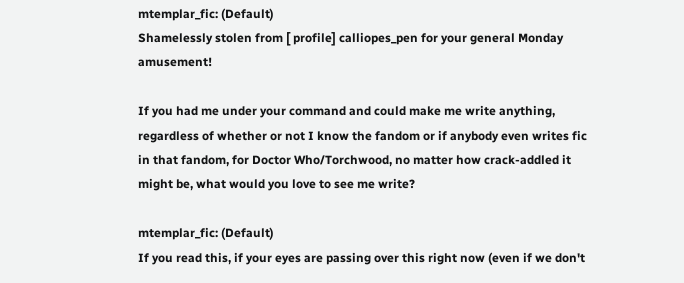mtemplar_fic: (Default)
Shamelessly stolen from [ profile] calliopes_pen for your general Monday amusement!

If you had me under your command and could make me write anything, regardless of whether or not I know the fandom or if anybody even writes fic in that fandom, for Doctor Who/Torchwood, no matter how crack-addled it might be, what would you love to see me write?

mtemplar_fic: (Default)
If you read this, if your eyes are passing over this right now (even if we don't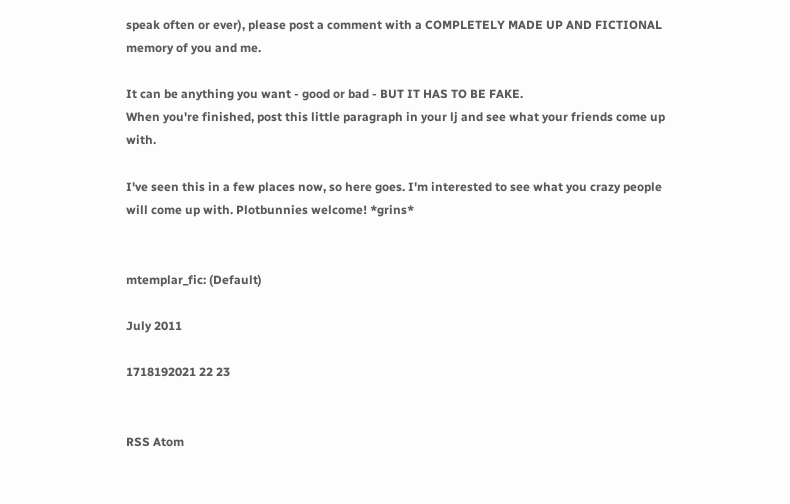speak often or ever), please post a comment with a COMPLETELY MADE UP AND FICTIONAL memory of you and me.

It can be anything you want - good or bad - BUT IT HAS TO BE FAKE.
When you're finished, post this little paragraph in your lj and see what your friends come up with.

I've seen this in a few places now, so here goes. I'm interested to see what you crazy people will come up with. Plotbunnies welcome! *grins*


mtemplar_fic: (Default)

July 2011

1718192021 22 23


RSS Atom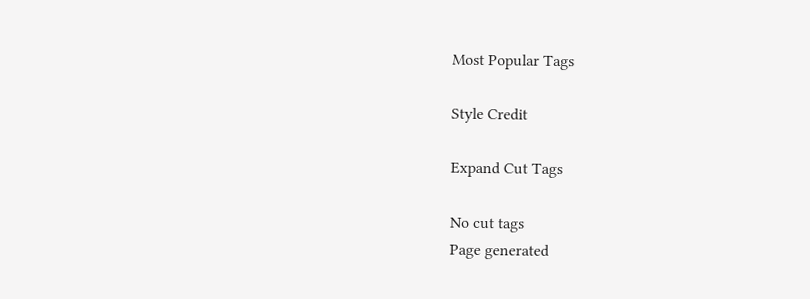Most Popular Tags

Style Credit

Expand Cut Tags

No cut tags
Page generated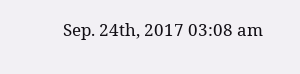Sep. 24th, 2017 03:08 am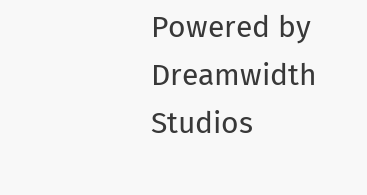Powered by Dreamwidth Studios